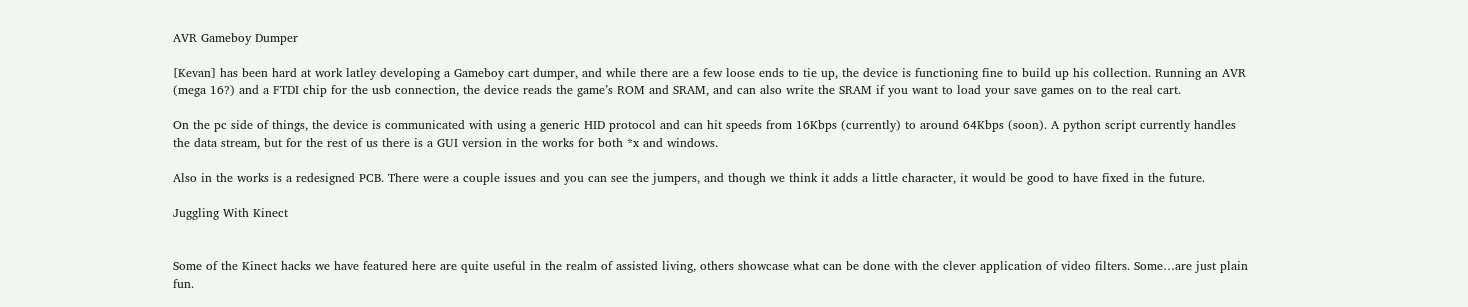AVR Gameboy Dumper

[Kevan] has been hard at work latley developing a Gameboy cart dumper, and while there are a few loose ends to tie up, the device is functioning fine to build up his collection. Running an AVR (mega 16?) and a FTDI chip for the usb connection, the device reads the game’s ROM and SRAM, and can also write the SRAM if you want to load your save games on to the real cart.

On the pc side of things, the device is communicated with using a generic HID protocol and can hit speeds from 16Kbps (currently) to around 64Kbps (soon). A python script currently handles the data stream, but for the rest of us there is a GUI version in the works for both *x and windows.

Also in the works is a redesigned PCB. There were a couple issues and you can see the jumpers, and though we think it adds a little character, it would be good to have fixed in the future.

Juggling With Kinect


Some of the Kinect hacks we have featured here are quite useful in the realm of assisted living, others showcase what can be done with the clever application of video filters. Some…are just plain fun.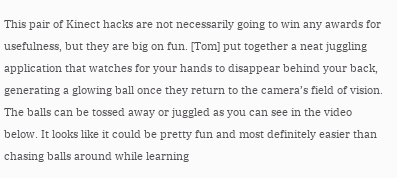This pair of Kinect hacks are not necessarily going to win any awards for usefulness, but they are big on fun. [Tom] put together a neat juggling application that watches for your hands to disappear behind your back, generating a glowing ball once they return to the camera’s field of vision. The balls can be tossed away or juggled as you can see in the video below. It looks like it could be pretty fun and most definitely easier than chasing balls around while learning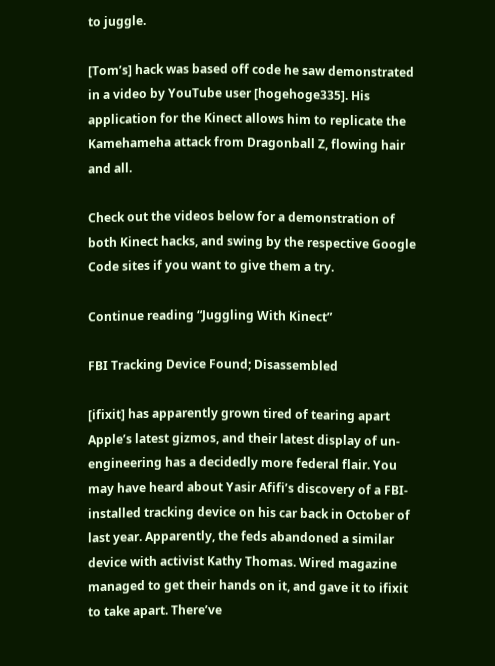to juggle.

[Tom’s] hack was based off code he saw demonstrated in a video by YouTube user [hogehoge335]. His application for the Kinect allows him to replicate the Kamehameha attack from Dragonball Z, flowing hair and all.

Check out the videos below for a demonstration of both Kinect hacks, and swing by the respective Google Code sites if you want to give them a try.

Continue reading “Juggling With Kinect”

FBI Tracking Device Found; Disassembled

[ifixit] has apparently grown tired of tearing apart Apple’s latest gizmos, and their latest display of un-engineering has a decidedly more federal flair. You may have heard about Yasir Afifi’s discovery of a FBI-installed tracking device on his car back in October of last year. Apparently, the feds abandoned a similar device with activist Kathy Thomas. Wired magazine managed to get their hands on it, and gave it to ifixit to take apart. There’ve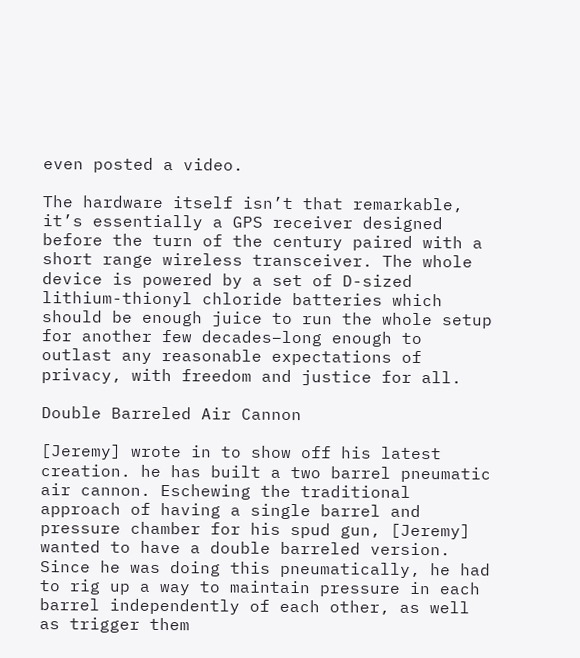even posted a video.

The hardware itself isn’t that remarkable, it’s essentially a GPS receiver designed before the turn of the century paired with a short range wireless transceiver. The whole device is powered by a set of D-sized lithium-thionyl chloride batteries which should be enough juice to run the whole setup for another few decades–long enough to outlast any reasonable expectations of privacy, with freedom and justice for all.

Double Barreled Air Cannon

[Jeremy] wrote in to show off his latest creation. he has built a two barrel pneumatic air cannon. Eschewing the traditional approach of having a single barrel and pressure chamber for his spud gun, [Jeremy] wanted to have a double barreled version. Since he was doing this pneumatically, he had to rig up a way to maintain pressure in each barrel independently of each other, as well as trigger them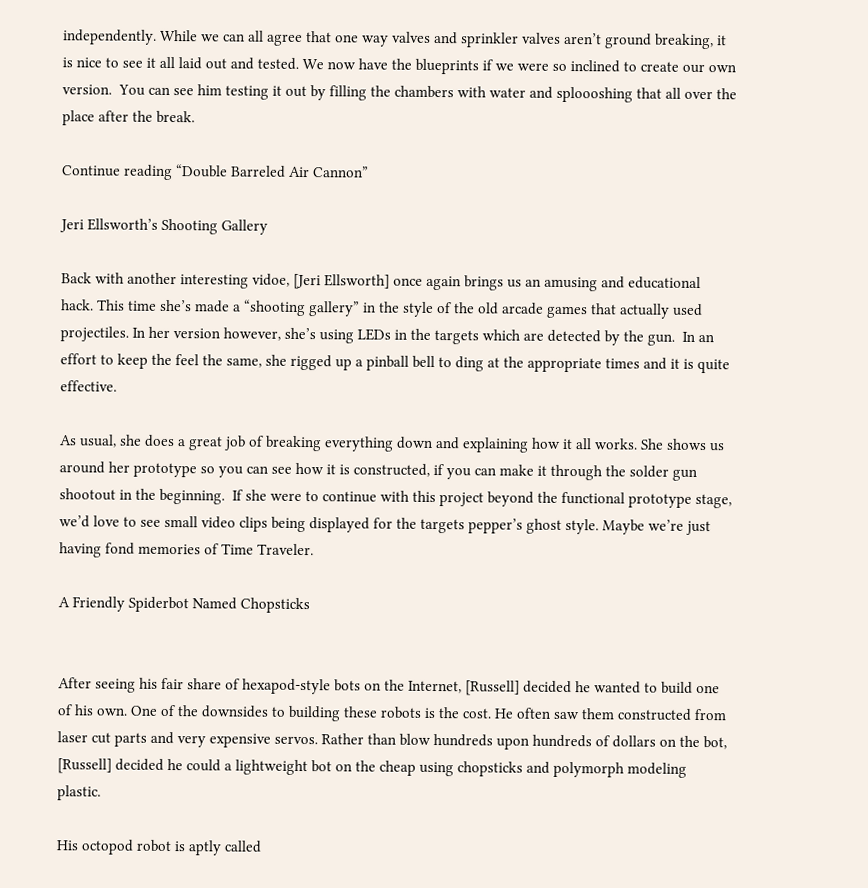independently. While we can all agree that one way valves and sprinkler valves aren’t ground breaking, it is nice to see it all laid out and tested. We now have the blueprints if we were so inclined to create our own version.  You can see him testing it out by filling the chambers with water and sploooshing that all over the place after the break.

Continue reading “Double Barreled Air Cannon”

Jeri Ellsworth’s Shooting Gallery

Back with another interesting vidoe, [Jeri Ellsworth] once again brings us an amusing and educational hack. This time she’s made a “shooting gallery” in the style of the old arcade games that actually used projectiles. In her version however, she’s using LEDs in the targets which are detected by the gun.  In an effort to keep the feel the same, she rigged up a pinball bell to ding at the appropriate times and it is quite effective.

As usual, she does a great job of breaking everything down and explaining how it all works. She shows us around her prototype so you can see how it is constructed, if you can make it through the solder gun shootout in the beginning.  If she were to continue with this project beyond the functional prototype stage, we’d love to see small video clips being displayed for the targets pepper’s ghost style. Maybe we’re just having fond memories of Time Traveler.

A Friendly Spiderbot Named Chopsticks


After seeing his fair share of hexapod-style bots on the Internet, [Russell] decided he wanted to build one of his own. One of the downsides to building these robots is the cost. He often saw them constructed from laser cut parts and very expensive servos. Rather than blow hundreds upon hundreds of dollars on the bot, [Russell] decided he could a lightweight bot on the cheap using chopsticks and polymorph modeling plastic.

His octopod robot is aptly called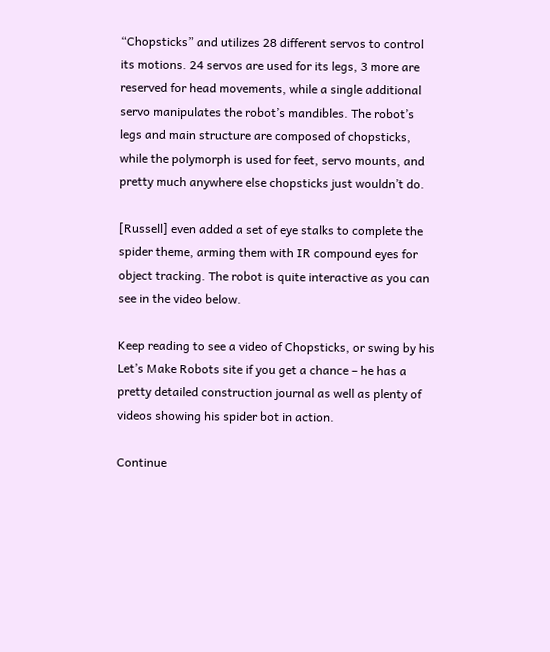“Chopsticks” and utilizes 28 different servos to control its motions. 24 servos are used for its legs, 3 more are reserved for head movements, while a single additional servo manipulates the robot’s mandibles. The robot’s legs and main structure are composed of chopsticks, while the polymorph is used for feet, servo mounts, and pretty much anywhere else chopsticks just wouldn’t do.

[Russell] even added a set of eye stalks to complete the spider theme, arming them with IR compound eyes for object tracking. The robot is quite interactive as you can see in the video below.

Keep reading to see a video of Chopsticks, or swing by his Let’s Make Robots site if you get a chance – he has a pretty detailed construction journal as well as plenty of videos showing his spider bot in action.

Continue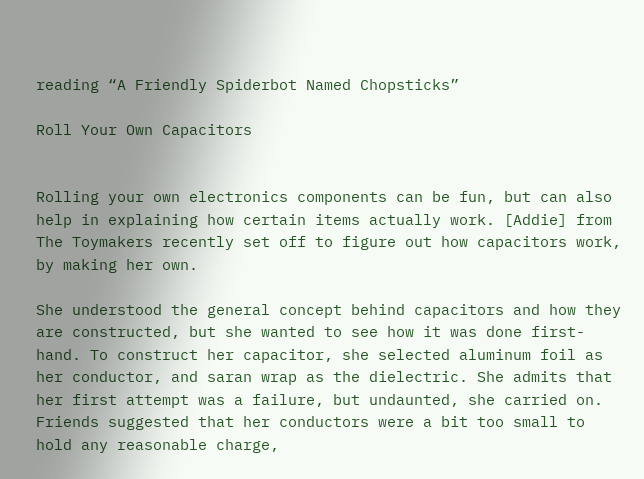reading “A Friendly Spiderbot Named Chopsticks”

Roll Your Own Capacitors


Rolling your own electronics components can be fun, but can also help in explaining how certain items actually work. [Addie] from The Toymakers recently set off to figure out how capacitors work, by making her own.

She understood the general concept behind capacitors and how they are constructed, but she wanted to see how it was done first-hand. To construct her capacitor, she selected aluminum foil as her conductor, and saran wrap as the dielectric. She admits that her first attempt was a failure, but undaunted, she carried on. Friends suggested that her conductors were a bit too small to hold any reasonable charge,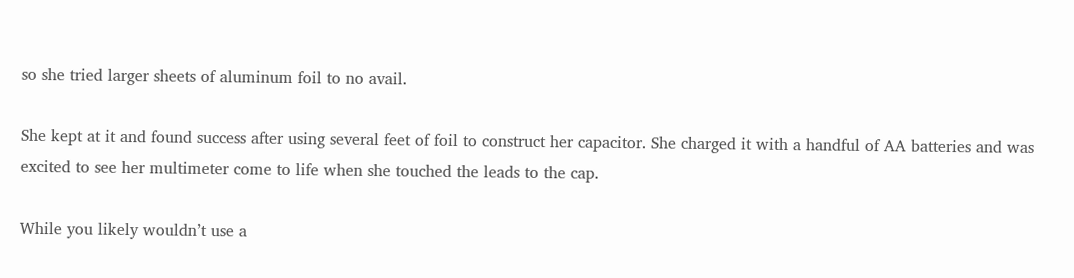so she tried larger sheets of aluminum foil to no avail.

She kept at it and found success after using several feet of foil to construct her capacitor. She charged it with a handful of AA batteries and was excited to see her multimeter come to life when she touched the leads to the cap.

While you likely wouldn’t use a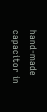hand-made capacitor in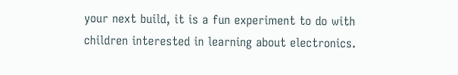your next build, it is a fun experiment to do with children interested in learning about electronics.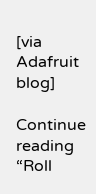[via Adafruit blog]

Continue reading “Roll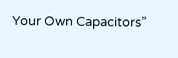Your Own Capacitors”